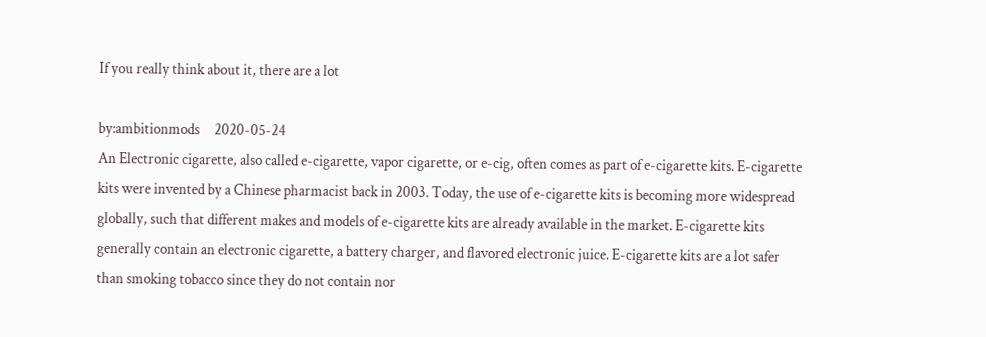If you really think about it, there are a lot

by:ambitionmods     2020-05-24
An Electronic cigarette, also called e-cigarette, vapor cigarette, or e-cig, often comes as part of e-cigarette kits. E-cigarette kits were invented by a Chinese pharmacist back in 2003. Today, the use of e-cigarette kits is becoming more widespread globally, such that different makes and models of e-cigarette kits are already available in the market. E-cigarette kits generally contain an electronic cigarette, a battery charger, and flavored electronic juice. E-cigarette kits are a lot safer than smoking tobacco since they do not contain nor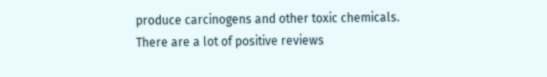produce carcinogens and other toxic chemicals. There are a lot of positive reviews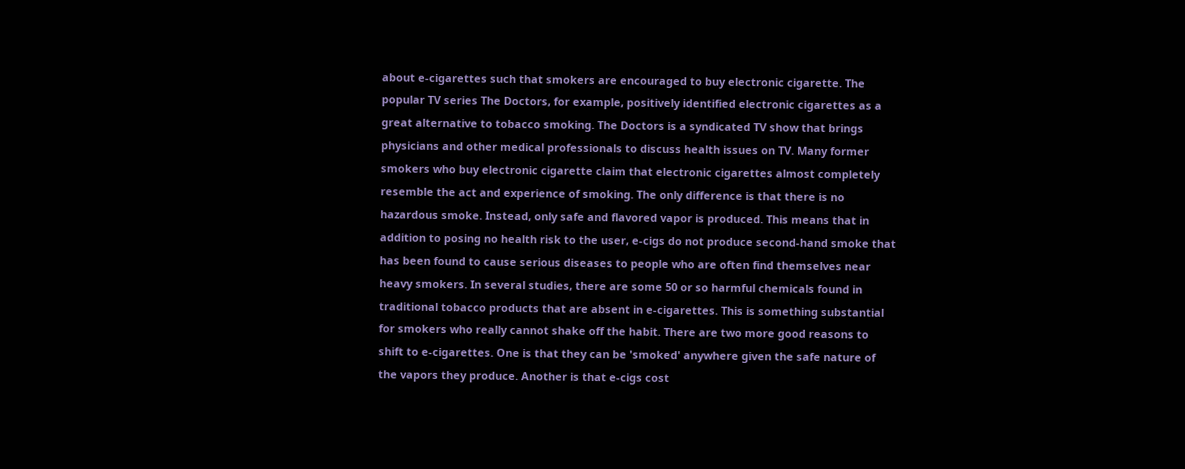about e-cigarettes such that smokers are encouraged to buy electronic cigarette. The popular TV series The Doctors, for example, positively identified electronic cigarettes as a great alternative to tobacco smoking. The Doctors is a syndicated TV show that brings physicians and other medical professionals to discuss health issues on TV. Many former smokers who buy electronic cigarette claim that electronic cigarettes almost completely resemble the act and experience of smoking. The only difference is that there is no hazardous smoke. Instead, only safe and flavored vapor is produced. This means that in addition to posing no health risk to the user, e-cigs do not produce second-hand smoke that has been found to cause serious diseases to people who are often find themselves near heavy smokers. In several studies, there are some 50 or so harmful chemicals found in traditional tobacco products that are absent in e-cigarettes. This is something substantial for smokers who really cannot shake off the habit. There are two more good reasons to shift to e-cigarettes. One is that they can be 'smoked' anywhere given the safe nature of the vapors they produce. Another is that e-cigs cost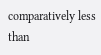comparatively less than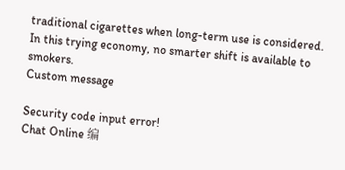traditional cigarettes when long-term use is considered. In this trying economy, no smarter shift is available to smokers.
Custom message

Security code input error!
Chat Online 编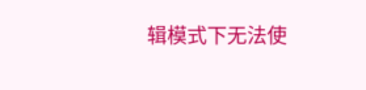辑模式下无法使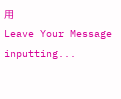用
Leave Your Message inputting...